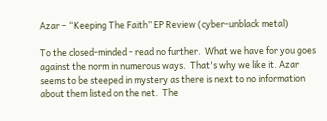Azar – “Keeping The Faith” EP Review (cyber-unblack metal)

To the closed-minded - read no further.  What we have for you goes against the norm in numerous ways.  That's why we like it. Azar seems to be steeped in mystery as there is next to no information about them listed on the net.  The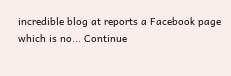incredible blog at reports a Facebook page which is no... Continue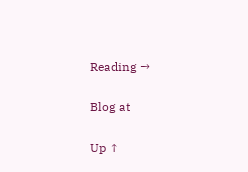Reading →

Blog at

Up ↑